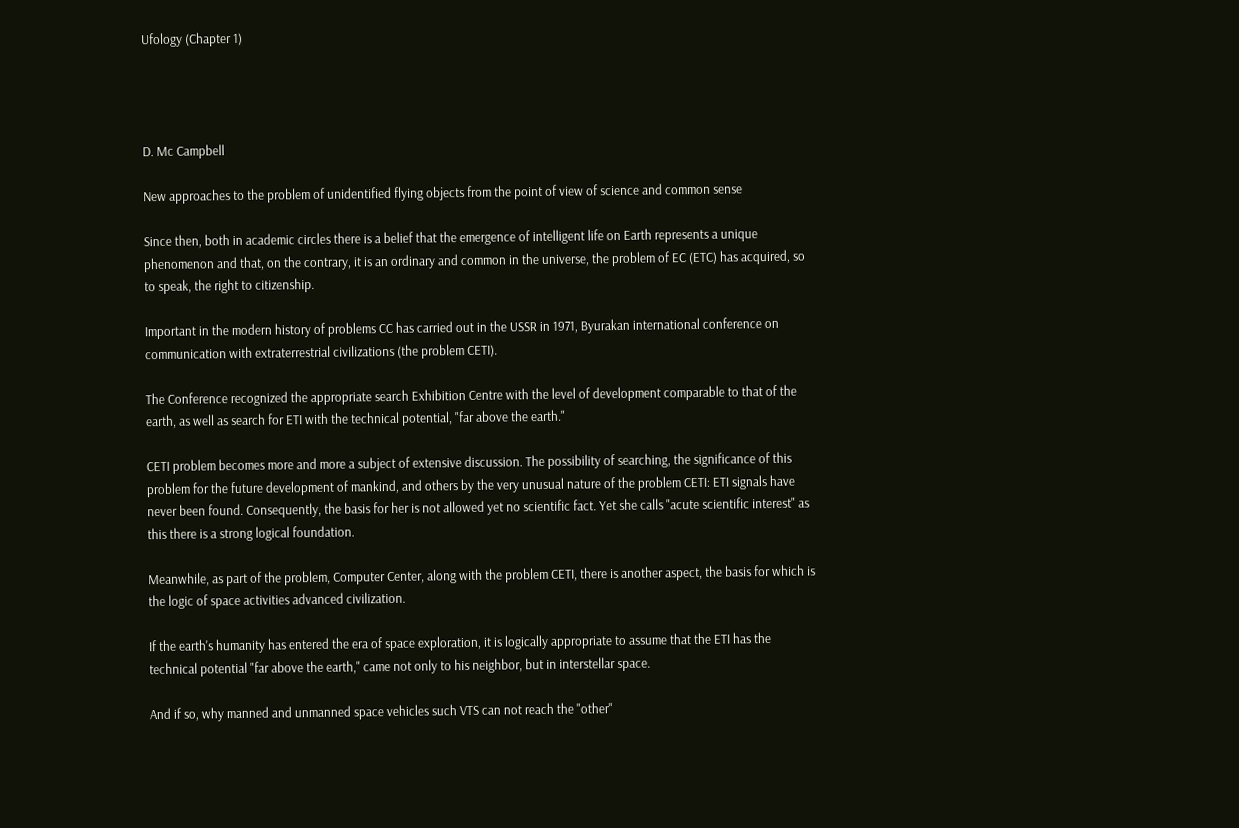Ufology (Chapter 1)




D. Mc Campbell

New approaches to the problem of unidentified flying objects from the point of view of science and common sense

Since then, both in academic circles there is a belief that the emergence of intelligent life on Earth represents a unique phenomenon and that, on the contrary, it is an ordinary and common in the universe, the problem of EC (ETC) has acquired, so to speak, the right to citizenship.

Important in the modern history of problems CC has carried out in the USSR in 1971, Byurakan international conference on communication with extraterrestrial civilizations (the problem CETI).

The Conference recognized the appropriate search Exhibition Centre with the level of development comparable to that of the earth, as well as search for ETI with the technical potential, "far above the earth."

CETI problem becomes more and more a subject of extensive discussion. The possibility of searching, the significance of this problem for the future development of mankind, and others by the very unusual nature of the problem CETI: ETI signals have never been found. Consequently, the basis for her is not allowed yet no scientific fact. Yet she calls "acute scientific interest" as this there is a strong logical foundation.

Meanwhile, as part of the problem, Computer Center, along with the problem CETI, there is another aspect, the basis for which is the logic of space activities advanced civilization.

If the earth's humanity has entered the era of space exploration, it is logically appropriate to assume that the ETI has the technical potential "far above the earth," came not only to his neighbor, but in interstellar space.

And if so, why manned and unmanned space vehicles such VTS can not reach the "other"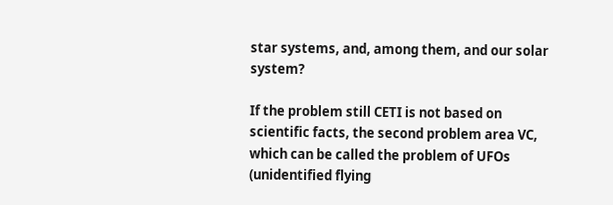star systems, and, among them, and our solar system?

If the problem still CETI is not based on scientific facts, the second problem area VC, which can be called the problem of UFOs (unidentified flying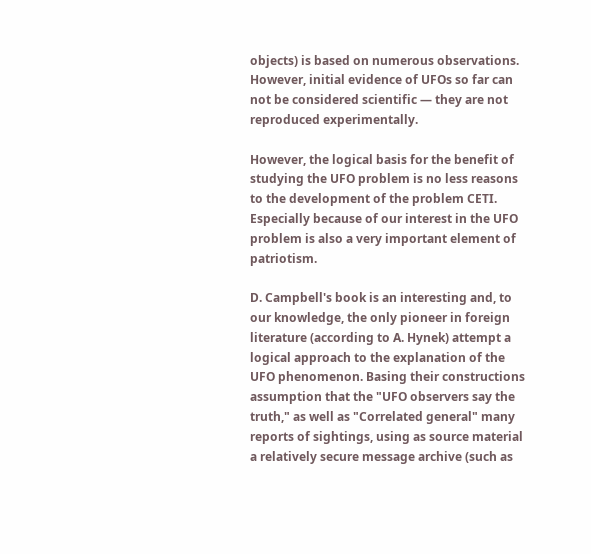objects) is based on numerous observations. However, initial evidence of UFOs so far can not be considered scientific — they are not reproduced experimentally.

However, the logical basis for the benefit of studying the UFO problem is no less reasons to the development of the problem CETI. Especially because of our interest in the UFO problem is also a very important element of patriotism.

D. Campbell's book is an interesting and, to our knowledge, the only pioneer in foreign literature (according to A. Hynek) attempt a logical approach to the explanation of the UFO phenomenon. Basing their constructions assumption that the "UFO observers say the truth," as well as "Correlated general" many reports of sightings, using as source material a relatively secure message archive (such as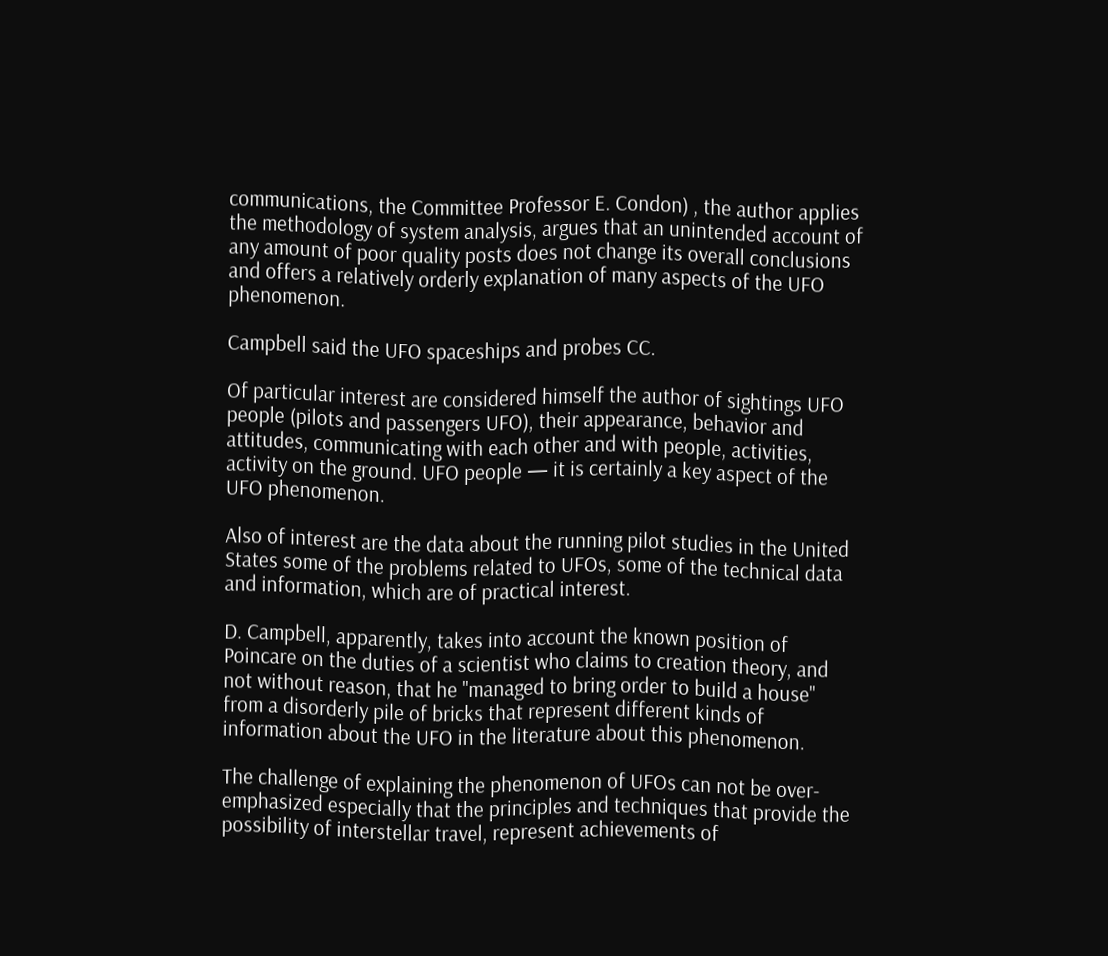communications, the Committee Professor E. Condon) , the author applies the methodology of system analysis, argues that an unintended account of any amount of poor quality posts does not change its overall conclusions and offers a relatively orderly explanation of many aspects of the UFO phenomenon.

Campbell said the UFO spaceships and probes CC.

Of particular interest are considered himself the author of sightings UFO people (pilots and passengers UFO), their appearance, behavior and attitudes, communicating with each other and with people, activities, activity on the ground. UFO people — it is certainly a key aspect of the UFO phenomenon.

Also of interest are the data about the running pilot studies in the United States some of the problems related to UFOs, some of the technical data and information, which are of practical interest.

D. Campbell, apparently, takes into account the known position of Poincare on the duties of a scientist who claims to creation theory, and not without reason, that he "managed to bring order to build a house" from a disorderly pile of bricks that represent different kinds of information about the UFO in the literature about this phenomenon.

The challenge of explaining the phenomenon of UFOs can not be over-emphasized especially that the principles and techniques that provide the possibility of interstellar travel, represent achievements of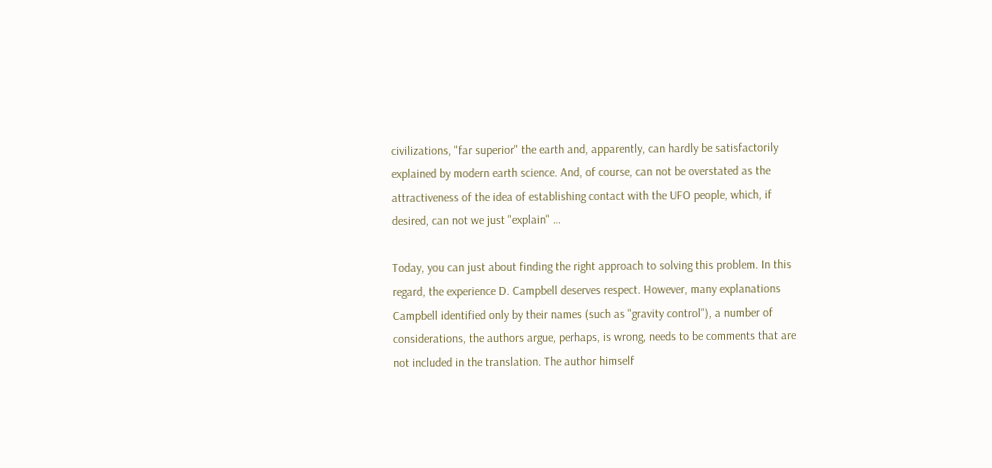civilizations, "far superior" the earth and, apparently, can hardly be satisfactorily explained by modern earth science. And, of course, can not be overstated as the attractiveness of the idea of establishing contact with the UFO people, which, if desired, can not we just "explain" …

Today, you can just about finding the right approach to solving this problem. In this regard, the experience D. Campbell deserves respect. However, many explanations Campbell identified only by their names (such as "gravity control"), a number of considerations, the authors argue, perhaps, is wrong, needs to be comments that are not included in the translation. The author himself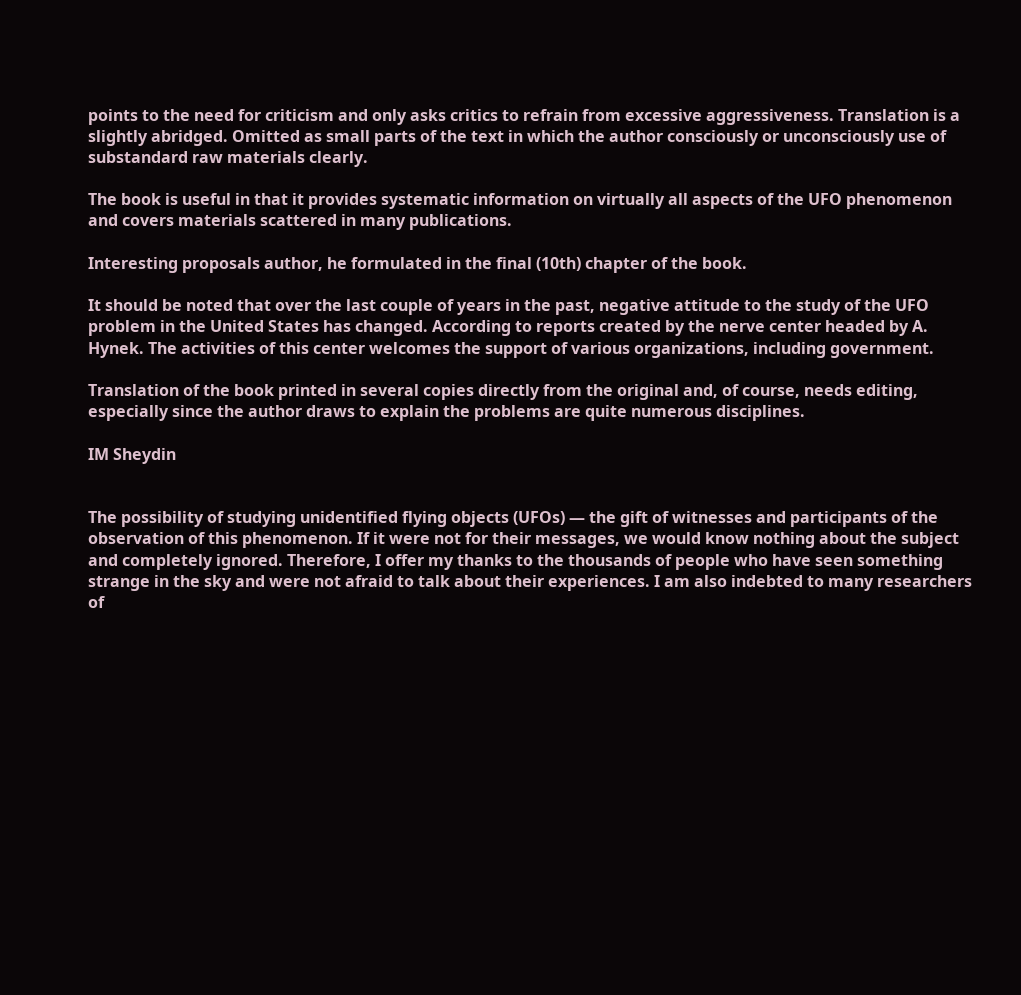points to the need for criticism and only asks critics to refrain from excessive aggressiveness. Translation is a slightly abridged. Omitted as small parts of the text in which the author consciously or unconsciously use of substandard raw materials clearly.

The book is useful in that it provides systematic information on virtually all aspects of the UFO phenomenon and covers materials scattered in many publications.

Interesting proposals author, he formulated in the final (10th) chapter of the book.

It should be noted that over the last couple of years in the past, negative attitude to the study of the UFO problem in the United States has changed. According to reports created by the nerve center headed by A. Hynek. The activities of this center welcomes the support of various organizations, including government.

Translation of the book printed in several copies directly from the original and, of course, needs editing, especially since the author draws to explain the problems are quite numerous disciplines.

IM Sheydin


The possibility of studying unidentified flying objects (UFOs) — the gift of witnesses and participants of the observation of this phenomenon. If it were not for their messages, we would know nothing about the subject and completely ignored. Therefore, I offer my thanks to the thousands of people who have seen something strange in the sky and were not afraid to talk about their experiences. I am also indebted to many researchers of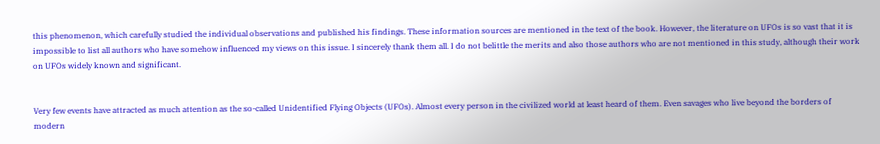this phenomenon, which carefully studied the individual observations and published his findings. These information sources are mentioned in the text of the book. However, the literature on UFOs is so vast that it is impossible to list all authors who have somehow influenced my views on this issue. I sincerely thank them all. I do not belittle the merits and also those authors who are not mentioned in this study, although their work on UFOs widely known and significant.


Very few events have attracted as much attention as the so-called Unidentified Flying Objects (UFOs). Almost every person in the civilized world at least heard of them. Even savages who live beyond the borders of modern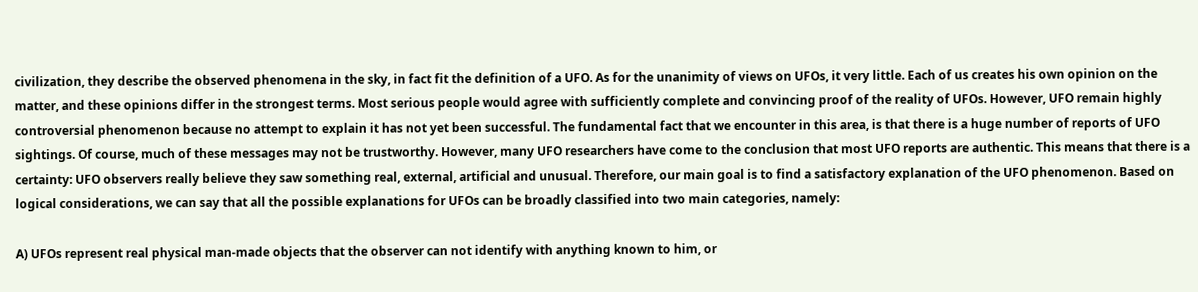civilization, they describe the observed phenomena in the sky, in fact fit the definition of a UFO. As for the unanimity of views on UFOs, it very little. Each of us creates his own opinion on the matter, and these opinions differ in the strongest terms. Most serious people would agree with sufficiently complete and convincing proof of the reality of UFOs. However, UFO remain highly controversial phenomenon because no attempt to explain it has not yet been successful. The fundamental fact that we encounter in this area, is that there is a huge number of reports of UFO sightings. Of course, much of these messages may not be trustworthy. However, many UFO researchers have come to the conclusion that most UFO reports are authentic. This means that there is a certainty: UFO observers really believe they saw something real, external, artificial and unusual. Therefore, our main goal is to find a satisfactory explanation of the UFO phenomenon. Based on logical considerations, we can say that all the possible explanations for UFOs can be broadly classified into two main categories, namely:

A) UFOs represent real physical man-made objects that the observer can not identify with anything known to him, or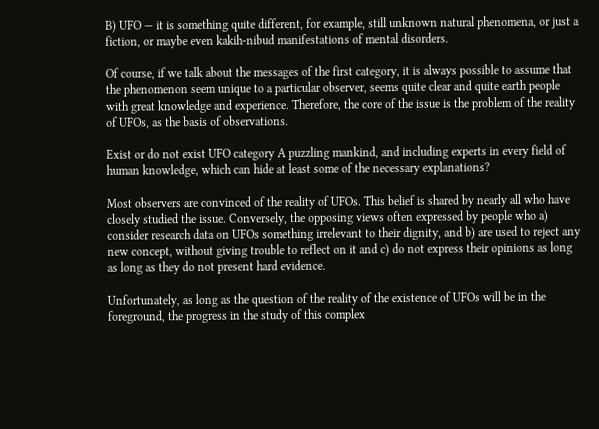B) UFO — it is something quite different, for example, still unknown natural phenomena, or just a fiction, or maybe even kakih-nibud manifestations of mental disorders.

Of course, if we talk about the messages of the first category, it is always possible to assume that the phenomenon seem unique to a particular observer, seems quite clear and quite earth people with great knowledge and experience. Therefore, the core of the issue is the problem of the reality of UFOs, as the basis of observations.

Exist or do not exist UFO category A puzzling mankind, and including experts in every field of human knowledge, which can hide at least some of the necessary explanations?

Most observers are convinced of the reality of UFOs. This belief is shared by nearly all who have closely studied the issue. Conversely, the opposing views often expressed by people who a) consider research data on UFOs something irrelevant to their dignity, and b) are used to reject any new concept, without giving trouble to reflect on it and c) do not express their opinions as long as long as they do not present hard evidence.

Unfortunately, as long as the question of the reality of the existence of UFOs will be in the foreground, the progress in the study of this complex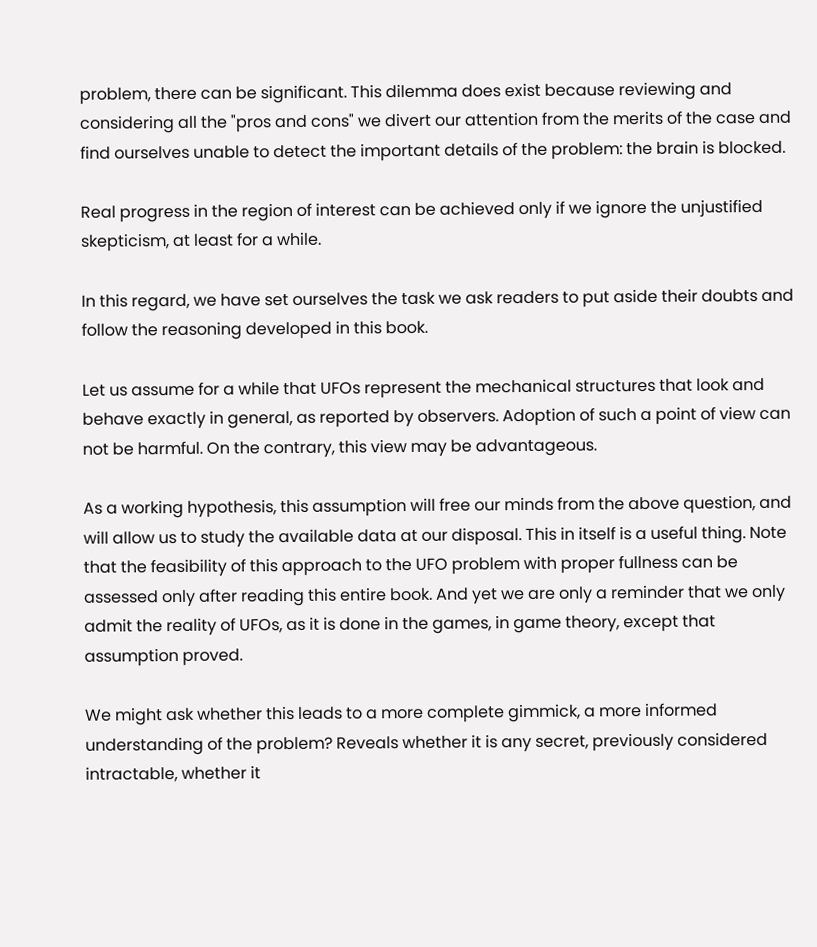problem, there can be significant. This dilemma does exist because reviewing and considering all the "pros and cons" we divert our attention from the merits of the case and find ourselves unable to detect the important details of the problem: the brain is blocked.

Real progress in the region of interest can be achieved only if we ignore the unjustified skepticism, at least for a while.

In this regard, we have set ourselves the task we ask readers to put aside their doubts and follow the reasoning developed in this book.

Let us assume for a while that UFOs represent the mechanical structures that look and behave exactly in general, as reported by observers. Adoption of such a point of view can not be harmful. On the contrary, this view may be advantageous.

As a working hypothesis, this assumption will free our minds from the above question, and will allow us to study the available data at our disposal. This in itself is a useful thing. Note that the feasibility of this approach to the UFO problem with proper fullness can be assessed only after reading this entire book. And yet we are only a reminder that we only admit the reality of UFOs, as it is done in the games, in game theory, except that assumption proved.

We might ask whether this leads to a more complete gimmick, a more informed understanding of the problem? Reveals whether it is any secret, previously considered intractable, whether it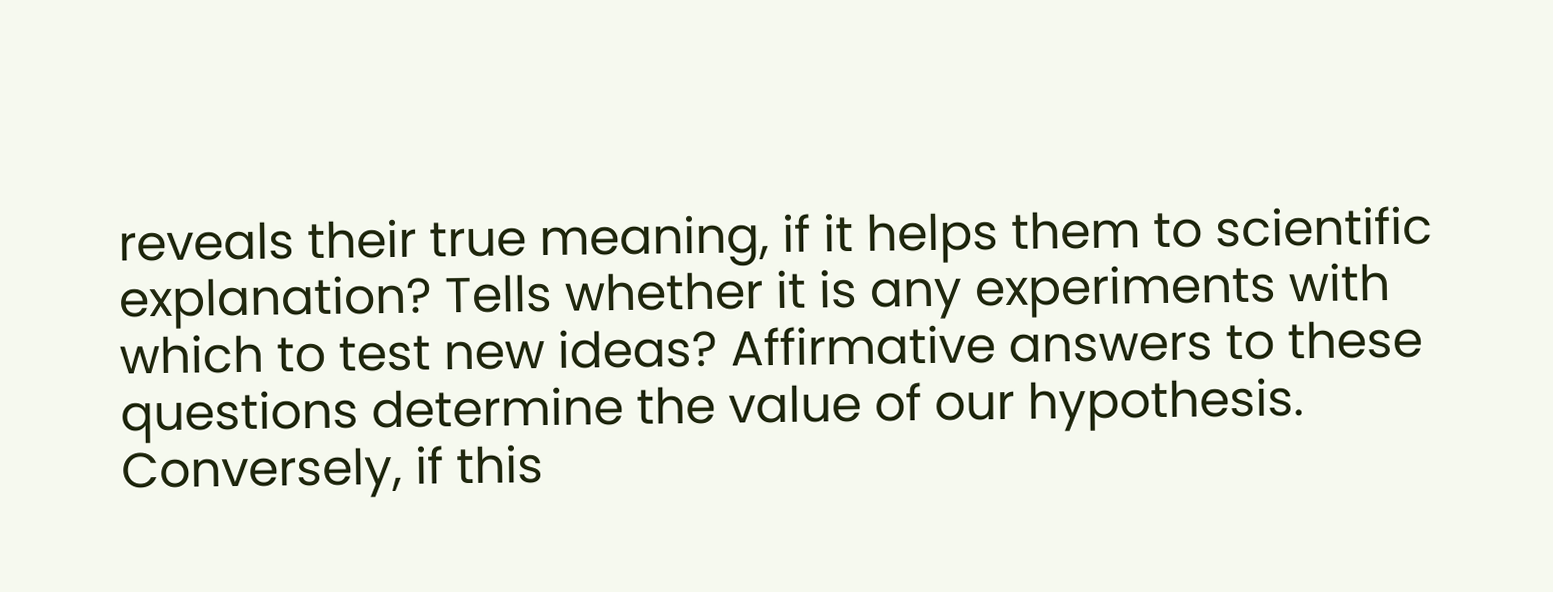reveals their true meaning, if it helps them to scientific explanation? Tells whether it is any experiments with which to test new ideas? Affirmative answers to these questions determine the value of our hypothesis. Conversely, if this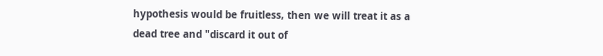hypothesis would be fruitless, then we will treat it as a dead tree and "discard it out of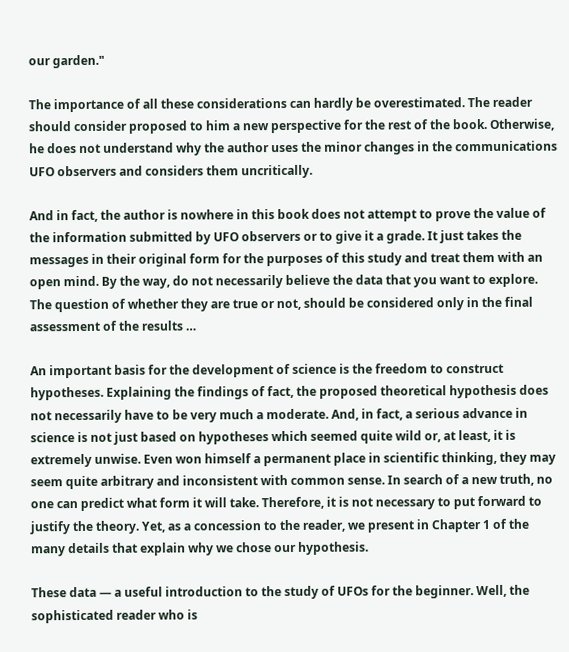our garden."

The importance of all these considerations can hardly be overestimated. The reader should consider proposed to him a new perspective for the rest of the book. Otherwise, he does not understand why the author uses the minor changes in the communications UFO observers and considers them uncritically.

And in fact, the author is nowhere in this book does not attempt to prove the value of the information submitted by UFO observers or to give it a grade. It just takes the messages in their original form for the purposes of this study and treat them with an open mind. By the way, do not necessarily believe the data that you want to explore. The question of whether they are true or not, should be considered only in the final assessment of the results …

An important basis for the development of science is the freedom to construct hypotheses. Explaining the findings of fact, the proposed theoretical hypothesis does not necessarily have to be very much a moderate. And, in fact, a serious advance in science is not just based on hypotheses which seemed quite wild or, at least, it is extremely unwise. Even won himself a permanent place in scientific thinking, they may seem quite arbitrary and inconsistent with common sense. In search of a new truth, no one can predict what form it will take. Therefore, it is not necessary to put forward to justify the theory. Yet, as a concession to the reader, we present in Chapter 1 of the many details that explain why we chose our hypothesis.

These data — a useful introduction to the study of UFOs for the beginner. Well, the sophisticated reader who is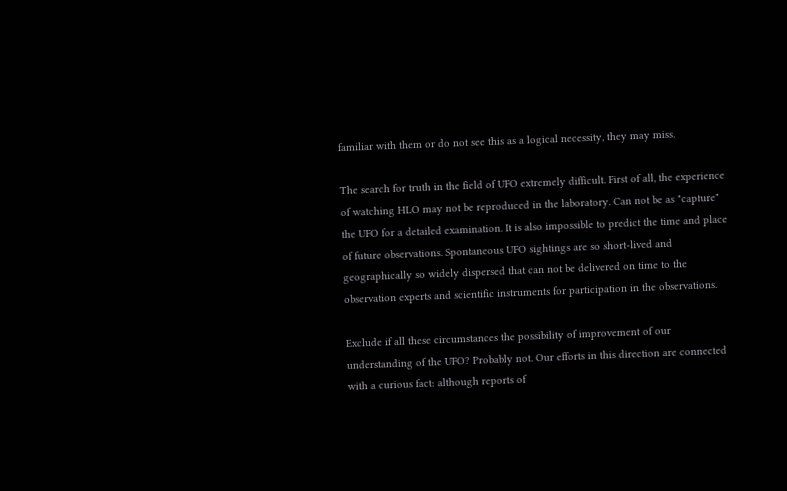familiar with them or do not see this as a logical necessity, they may miss.

The search for truth in the field of UFO extremely difficult. First of all, the experience of watching HLO may not be reproduced in the laboratory. Can not be as "capture" the UFO for a detailed examination. It is also impossible to predict the time and place of future observations. Spontaneous UFO sightings are so short-lived and geographically so widely dispersed that can not be delivered on time to the observation experts and scientific instruments for participation in the observations.

Exclude if all these circumstances the possibility of improvement of our understanding of the UFO? Probably not. Our efforts in this direction are connected with a curious fact: although reports of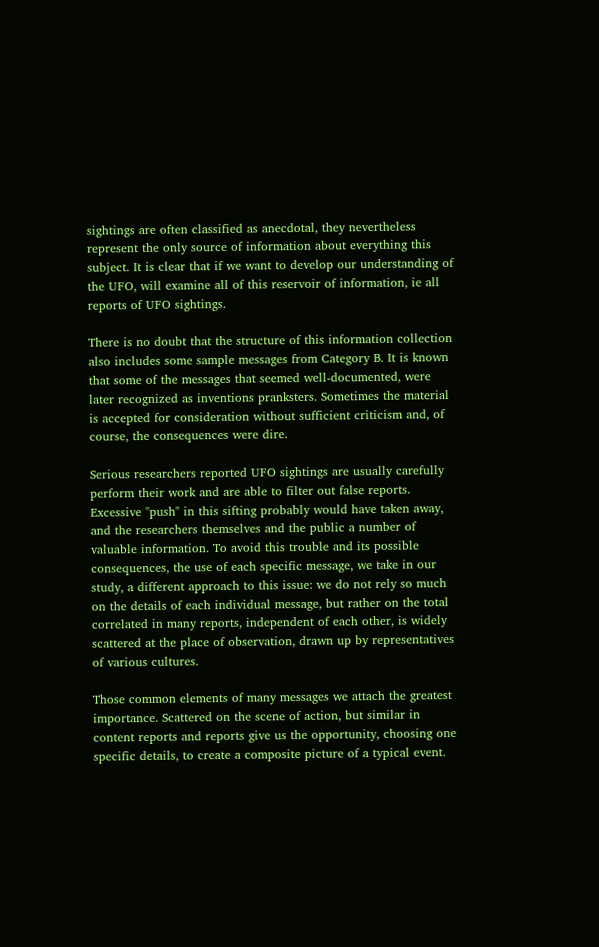sightings are often classified as anecdotal, they nevertheless represent the only source of information about everything this subject. It is clear that if we want to develop our understanding of the UFO, will examine all of this reservoir of information, ie all reports of UFO sightings.

There is no doubt that the structure of this information collection also includes some sample messages from Category B. It is known that some of the messages that seemed well-documented, were later recognized as inventions pranksters. Sometimes the material is accepted for consideration without sufficient criticism and, of course, the consequences were dire.

Serious researchers reported UFO sightings are usually carefully perform their work and are able to filter out false reports. Excessive "push" in this sifting probably would have taken away, and the researchers themselves and the public a number of valuable information. To avoid this trouble and its possible consequences, the use of each specific message, we take in our study, a different approach to this issue: we do not rely so much on the details of each individual message, but rather on the total correlated in many reports, independent of each other, is widely scattered at the place of observation, drawn up by representatives of various cultures.

Those common elements of many messages we attach the greatest importance. Scattered on the scene of action, but similar in content reports and reports give us the opportunity, choosing one specific details, to create a composite picture of a typical event.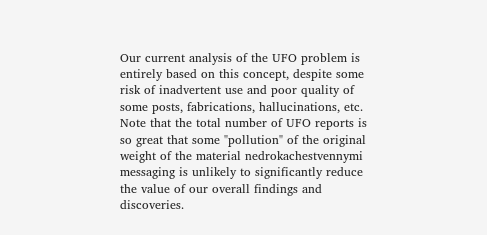Our current analysis of the UFO problem is entirely based on this concept, despite some risk of inadvertent use and poor quality of some posts, fabrications, hallucinations, etc. Note that the total number of UFO reports is so great that some "pollution" of the original weight of the material nedrokachestvennymi messaging is unlikely to significantly reduce the value of our overall findings and discoveries.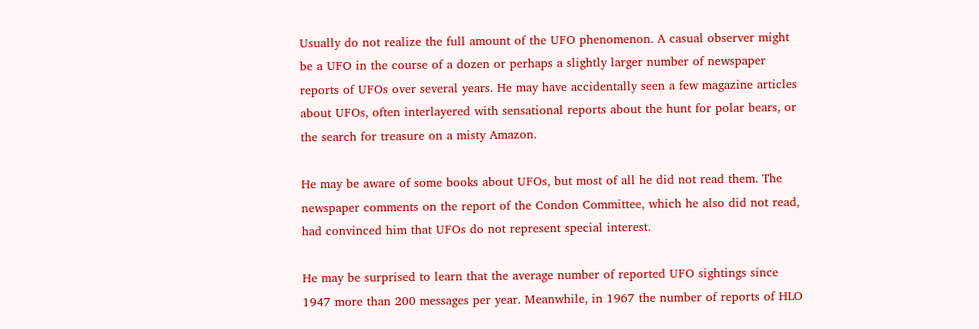Usually do not realize the full amount of the UFO phenomenon. A casual observer might be a UFO in the course of a dozen or perhaps a slightly larger number of newspaper reports of UFOs over several years. He may have accidentally seen a few magazine articles about UFOs, often interlayered with sensational reports about the hunt for polar bears, or the search for treasure on a misty Amazon.

He may be aware of some books about UFOs, but most of all he did not read them. The newspaper comments on the report of the Condon Committee, which he also did not read, had convinced him that UFOs do not represent special interest.

He may be surprised to learn that the average number of reported UFO sightings since 1947 more than 200 messages per year. Meanwhile, in 1967 the number of reports of HLO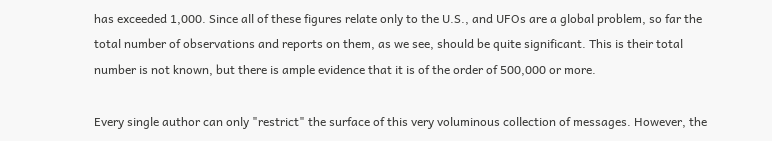has exceeded 1,000. Since all of these figures relate only to the U.S., and UFOs are a global problem, so far the total number of observations and reports on them, as we see, should be quite significant. This is their total number is not known, but there is ample evidence that it is of the order of 500,000 or more.

Every single author can only "restrict" the surface of this very voluminous collection of messages. However, the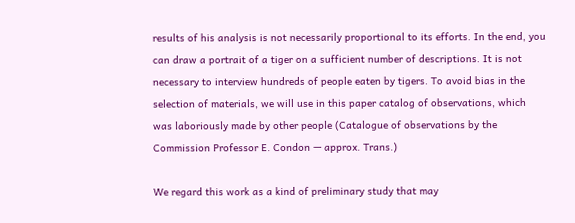results of his analysis is not necessarily proportional to its efforts. In the end, you can draw a portrait of a tiger on a sufficient number of descriptions. It is not necessary to interview hundreds of people eaten by tigers. To avoid bias in the selection of materials, we will use in this paper catalog of observations, which was laboriously made by other people (Catalogue of observations by the Commission Professor E. Condon — approx. Trans.)

We regard this work as a kind of preliminary study that may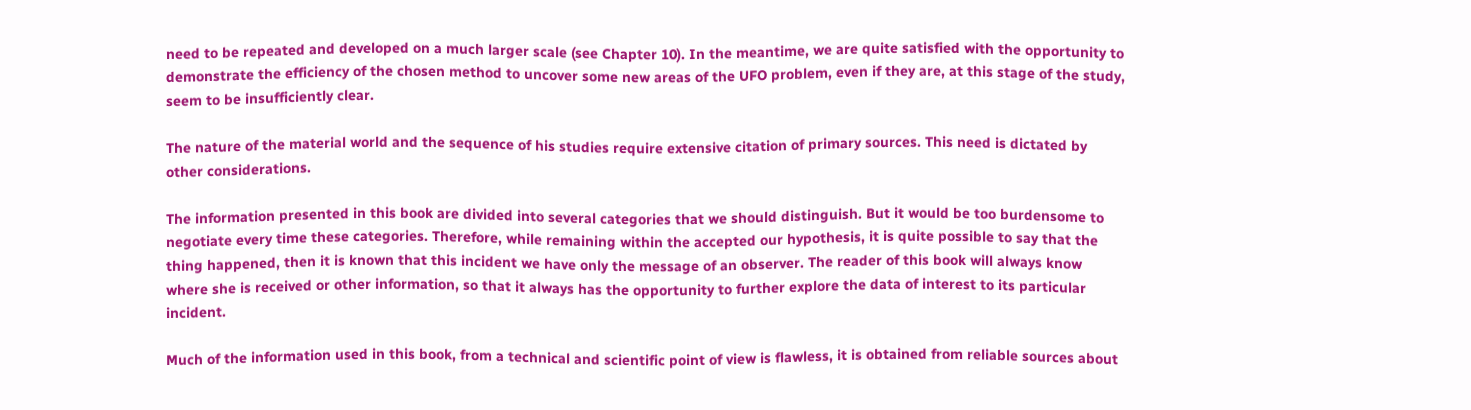need to be repeated and developed on a much larger scale (see Chapter 10). In the meantime, we are quite satisfied with the opportunity to demonstrate the efficiency of the chosen method to uncover some new areas of the UFO problem, even if they are, at this stage of the study, seem to be insufficiently clear.

The nature of the material world and the sequence of his studies require extensive citation of primary sources. This need is dictated by other considerations.

The information presented in this book are divided into several categories that we should distinguish. But it would be too burdensome to negotiate every time these categories. Therefore, while remaining within the accepted our hypothesis, it is quite possible to say that the thing happened, then it is known that this incident we have only the message of an observer. The reader of this book will always know where she is received or other information, so that it always has the opportunity to further explore the data of interest to its particular incident.

Much of the information used in this book, from a technical and scientific point of view is flawless, it is obtained from reliable sources about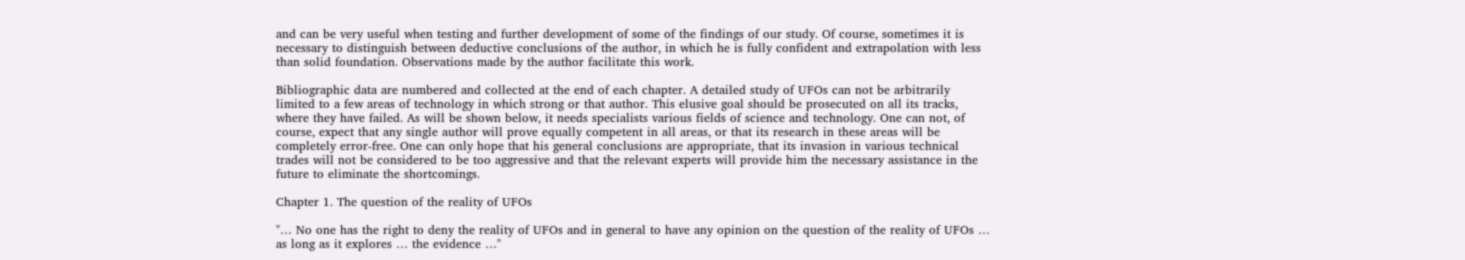and can be very useful when testing and further development of some of the findings of our study. Of course, sometimes it is necessary to distinguish between deductive conclusions of the author, in which he is fully confident and extrapolation with less than solid foundation. Observations made by the author facilitate this work.

Bibliographic data are numbered and collected at the end of each chapter. A detailed study of UFOs can not be arbitrarily limited to a few areas of technology in which strong or that author. This elusive goal should be prosecuted on all its tracks, where they have failed. As will be shown below, it needs specialists various fields of science and technology. One can not, of course, expect that any single author will prove equally competent in all areas, or that its research in these areas will be completely error-free. One can only hope that his general conclusions are appropriate, that its invasion in various technical trades will not be considered to be too aggressive and that the relevant experts will provide him the necessary assistance in the future to eliminate the shortcomings.

Chapter 1. The question of the reality of UFOs

"… No one has the right to deny the reality of UFOs and in general to have any opinion on the question of the reality of UFOs … as long as it explores … the evidence …"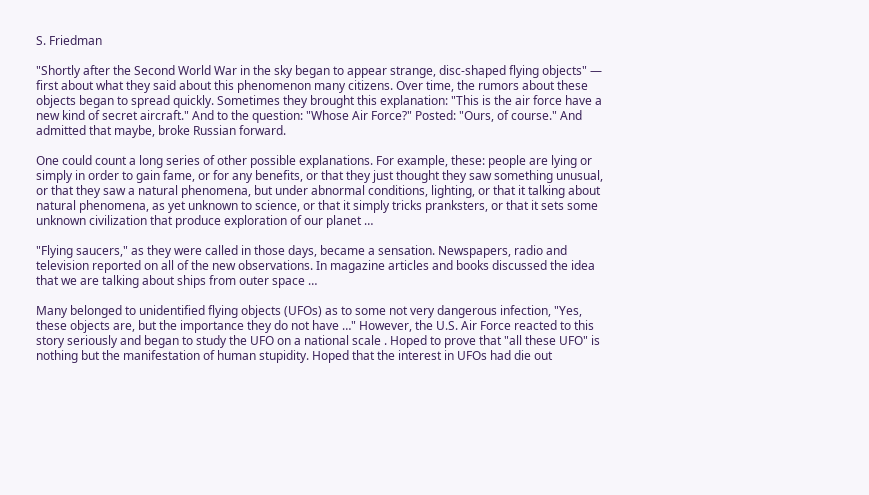S. Friedman

"Shortly after the Second World War in the sky began to appear strange, disc-shaped flying objects" — first about what they said about this phenomenon many citizens. Over time, the rumors about these objects began to spread quickly. Sometimes they brought this explanation: "This is the air force have a new kind of secret aircraft." And to the question: "Whose Air Force?" Posted: "Ours, of course." And admitted that maybe, broke Russian forward.

One could count a long series of other possible explanations. For example, these: people are lying or simply in order to gain fame, or for any benefits, or that they just thought they saw something unusual, or that they saw a natural phenomena, but under abnormal conditions, lighting, or that it talking about natural phenomena, as yet unknown to science, or that it simply tricks pranksters, or that it sets some unknown civilization that produce exploration of our planet …

"Flying saucers," as they were called in those days, became a sensation. Newspapers, radio and television reported on all of the new observations. In magazine articles and books discussed the idea that we are talking about ships from outer space …

Many belonged to unidentified flying objects (UFOs) as to some not very dangerous infection, "Yes, these objects are, but the importance they do not have …" However, the U.S. Air Force reacted to this story seriously and began to study the UFO on a national scale . Hoped to prove that "all these UFO" is nothing but the manifestation of human stupidity. Hoped that the interest in UFOs had die out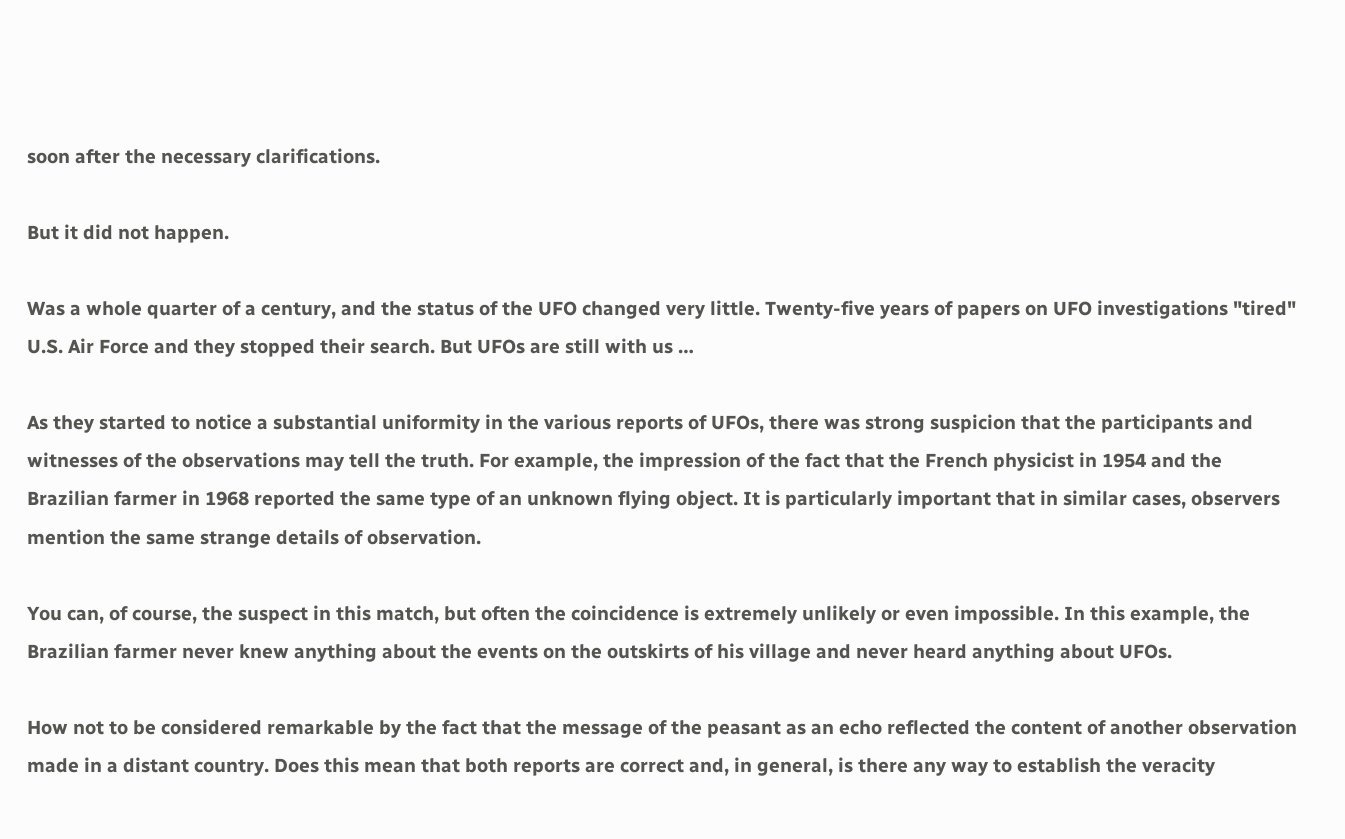soon after the necessary clarifications.

But it did not happen.

Was a whole quarter of a century, and the status of the UFO changed very little. Twenty-five years of papers on UFO investigations "tired" U.S. Air Force and they stopped their search. But UFOs are still with us …

As they started to notice a substantial uniformity in the various reports of UFOs, there was strong suspicion that the participants and witnesses of the observations may tell the truth. For example, the impression of the fact that the French physicist in 1954 and the Brazilian farmer in 1968 reported the same type of an unknown flying object. It is particularly important that in similar cases, observers mention the same strange details of observation.

You can, of course, the suspect in this match, but often the coincidence is extremely unlikely or even impossible. In this example, the Brazilian farmer never knew anything about the events on the outskirts of his village and never heard anything about UFOs.

How not to be considered remarkable by the fact that the message of the peasant as an echo reflected the content of another observation made in a distant country. Does this mean that both reports are correct and, in general, is there any way to establish the veracity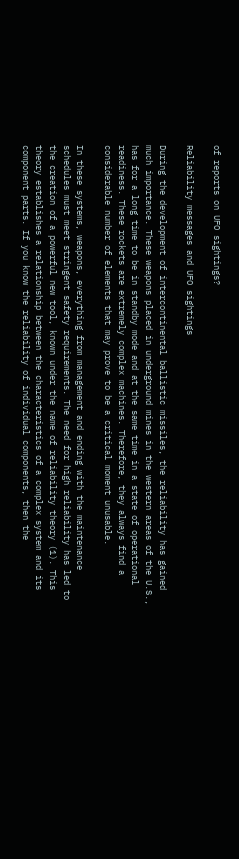of reports on UFO sightings?

Reliability messages and UFO sightings

During the development of intercontinental ballistic missiles, the reliability has gained much importance. These weapons placed in underground mines in the western areas of the U.S., has for a long time to be in standby mode and at the same time in a state of operational readiness. These rockets are extremely complex machines. Therefore, they always find a considerable number of elements that may prove to be a critical moment unusable.

In these systems, weapons, everything from management and ending with the maintenance schedules must meet stringent safety requirements. The need for high reliability has led to the creation of a powerful new tool, known under the name of reliability theory (1). This theory establishes a relationship between the characteristics of a complex system and its component parts. If you know the reliability of individual components, then the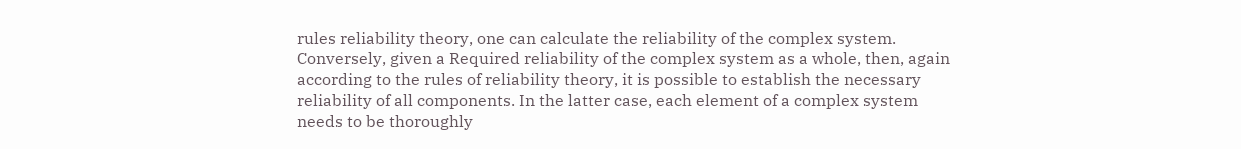rules reliability theory, one can calculate the reliability of the complex system. Conversely, given a Required reliability of the complex system as a whole, then, again according to the rules of reliability theory, it is possible to establish the necessary reliability of all components. In the latter case, each element of a complex system needs to be thoroughly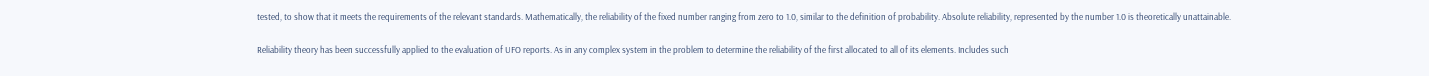tested, to show that it meets the requirements of the relevant standards. Mathematically, the reliability of the fixed number ranging from zero to 1.0, similar to the definition of probability. Absolute reliability, represented by the number 1.0 is theoretically unattainable.

Reliability theory has been successfully applied to the evaluation of UFO reports. As in any complex system in the problem to determine the reliability of the first allocated to all of its elements. Includes such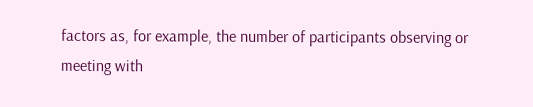factors as, for example, the number of participants observing or meeting with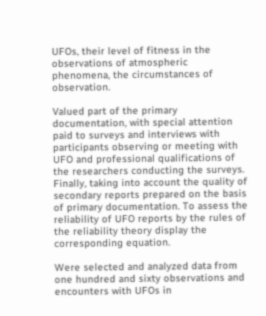UFOs, their level of fitness in the observations of atmospheric phenomena, the circumstances of observation.

Valued part of the primary documentation, with special attention paid to surveys and interviews with participants observing or meeting with UFO and professional qualifications of the researchers conducting the surveys. Finally, taking into account the quality of secondary reports prepared on the basis of primary documentation. To assess the reliability of UFO reports by the rules of the reliability theory display the corresponding equation.

Were selected and analyzed data from one hundred and sixty observations and encounters with UFOs in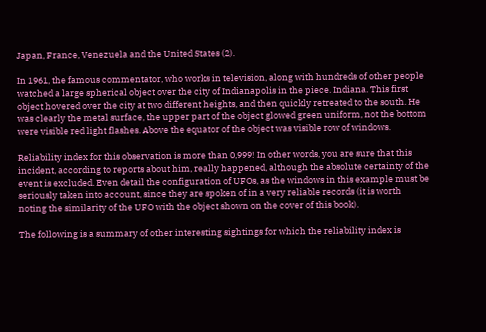Japan, France, Venezuela and the United States (2).

In 1961, the famous commentator, who works in television, along with hundreds of other people watched a large spherical object over the city of Indianapolis in the piece. Indiana. This first object hovered over the city at two different heights, and then quickly retreated to the south. He was clearly the metal surface, the upper part of the object glowed green uniform, not the bottom were visible red light flashes. Above the equator of the object was visible row of windows.

Reliability index for this observation is more than 0,999! In other words, you are sure that this incident, according to reports about him, really happened, although the absolute certainty of the event is excluded. Even detail the configuration of UFOs, as the windows in this example must be seriously taken into account, since they are spoken of in a very reliable records (it is worth noting the similarity of the UFO with the object shown on the cover of this book).

The following is a summary of other interesting sightings for which the reliability index is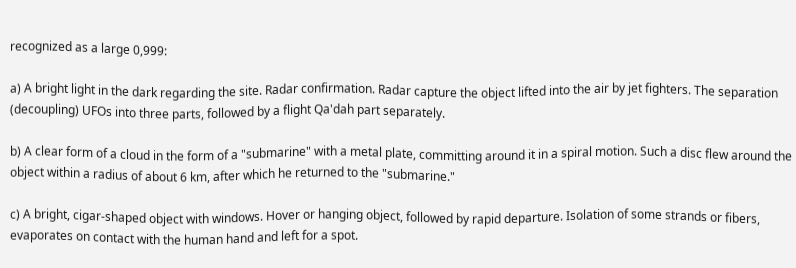recognized as a large 0,999:

a) A bright light in the dark regarding the site. Radar confirmation. Radar capture the object lifted into the air by jet fighters. The separation (decoupling) UFOs into three parts, followed by a flight Qa'dah part separately.

b) A clear form of a cloud in the form of a "submarine" with a metal plate, committing around it in a spiral motion. Such a disc flew around the object within a radius of about 6 km, after which he returned to the "submarine."

c) A bright, cigar-shaped object with windows. Hover or hanging object, followed by rapid departure. Isolation of some strands or fibers, evaporates on contact with the human hand and left for a spot.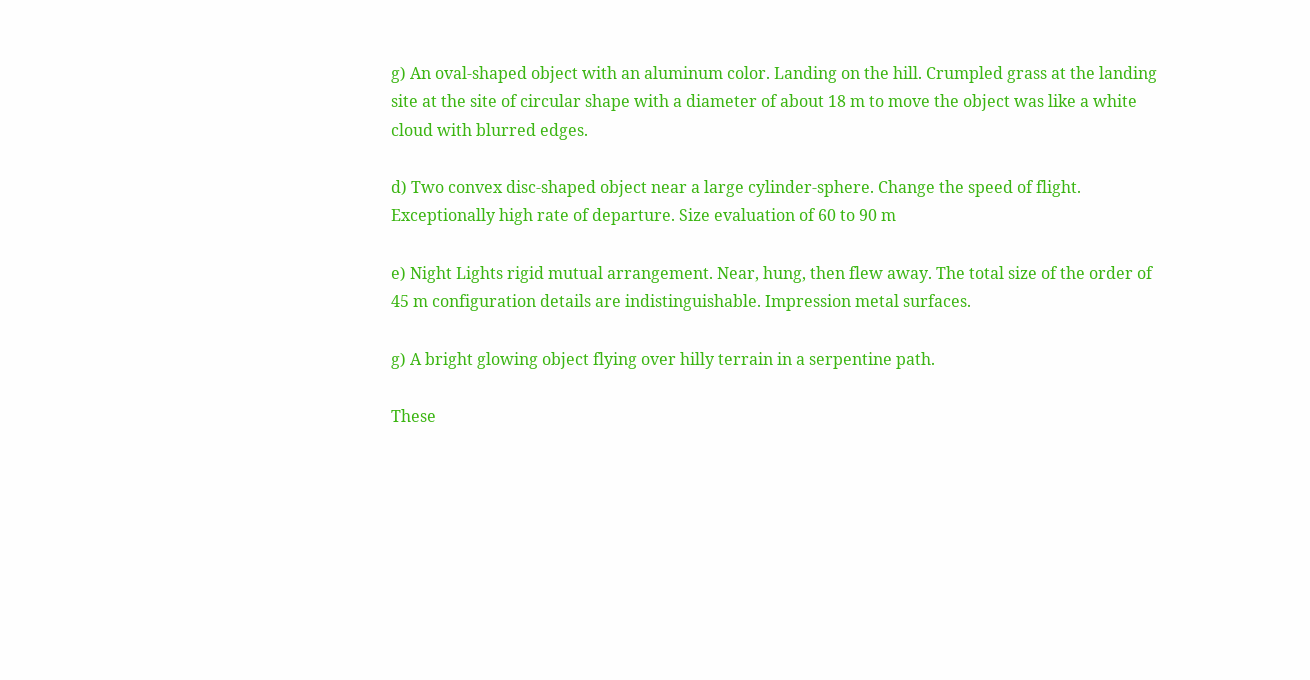g) An oval-shaped object with an aluminum color. Landing on the hill. Crumpled grass at the landing site at the site of circular shape with a diameter of about 18 m to move the object was like a white cloud with blurred edges.

d) Two convex disc-shaped object near a large cylinder-sphere. Change the speed of flight. Exceptionally high rate of departure. Size evaluation of 60 to 90 m

e) Night Lights rigid mutual arrangement. Near, hung, then flew away. The total size of the order of 45 m configuration details are indistinguishable. Impression metal surfaces.

g) A bright glowing object flying over hilly terrain in a serpentine path.

These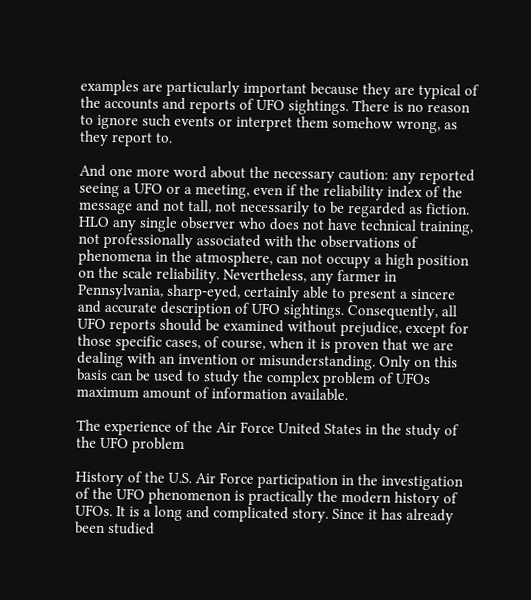examples are particularly important because they are typical of the accounts and reports of UFO sightings. There is no reason to ignore such events or interpret them somehow wrong, as they report to.

And one more word about the necessary caution: any reported seeing a UFO or a meeting, even if the reliability index of the message and not tall, not necessarily to be regarded as fiction. HLO any single observer who does not have technical training, not professionally associated with the observations of phenomena in the atmosphere, can not occupy a high position on the scale reliability. Nevertheless, any farmer in Pennsylvania, sharp-eyed, certainly able to present a sincere and accurate description of UFO sightings. Consequently, all UFO reports should be examined without prejudice, except for those specific cases, of course, when it is proven that we are dealing with an invention or misunderstanding. Only on this basis can be used to study the complex problem of UFOs maximum amount of information available.

The experience of the Air Force United States in the study of the UFO problem

History of the U.S. Air Force participation in the investigation of the UFO phenomenon is practically the modern history of UFOs. It is a long and complicated story. Since it has already been studied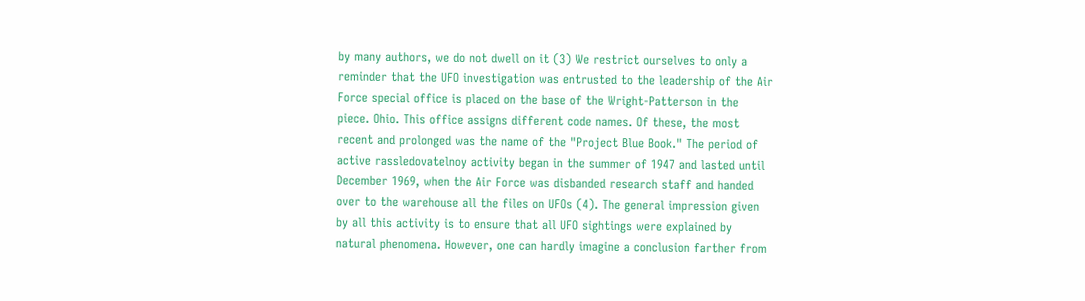by many authors, we do not dwell on it (3) We restrict ourselves to only a reminder that the UFO investigation was entrusted to the leadership of the Air Force special office is placed on the base of the Wright-Patterson in the piece. Ohio. This office assigns different code names. Of these, the most recent and prolonged was the name of the "Project Blue Book." The period of active rassledovatelnoy activity began in the summer of 1947 and lasted until December 1969, when the Air Force was disbanded research staff and handed over to the warehouse all the files on UFOs (4). The general impression given by all this activity is to ensure that all UFO sightings were explained by natural phenomena. However, one can hardly imagine a conclusion farther from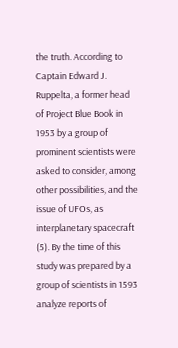the truth. According to Captain Edward J. Ruppelta, a former head of Project Blue Book in 1953 by a group of prominent scientists were asked to consider, among other possibilities, and the issue of UFOs, as interplanetary spacecraft (5). By the time of this study was prepared by a group of scientists in 1593 analyze reports of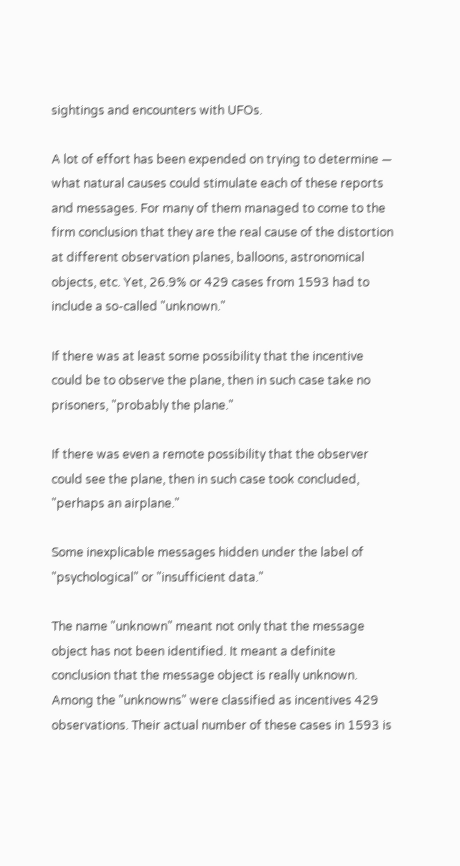sightings and encounters with UFOs.

A lot of effort has been expended on trying to determine — what natural causes could stimulate each of these reports and messages. For many of them managed to come to the firm conclusion that they are the real cause of the distortion at different observation planes, balloons, astronomical objects, etc. Yet, 26.9% or 429 cases from 1593 had to include a so-called "unknown."

If there was at least some possibility that the incentive could be to observe the plane, then in such case take no prisoners, "probably the plane."

If there was even a remote possibility that the observer could see the plane, then in such case took concluded, "perhaps an airplane."

Some inexplicable messages hidden under the label of "psychological" or "insufficient data."

The name "unknown" meant not only that the message object has not been identified. It meant a definite conclusion that the message object is really unknown. Among the "unknowns" were classified as incentives 429 observations. Their actual number of these cases in 1593 is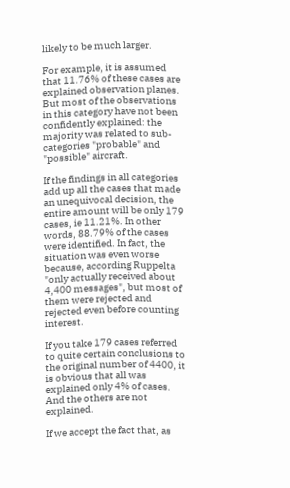likely to be much larger.

For example, it is assumed that 11.76% of these cases are explained observation planes. But most of the observations in this category have not been confidently explained: the majority was related to sub-categories "probable" and "possible" aircraft.

If the findings in all categories add up all the cases that made an unequivocal decision, the entire amount will be only 179 cases, ie 11.21%. In other words, 88.79% of the cases were identified. In fact, the situation was even worse because, according Ruppelta "only actually received about 4,400 messages", but most of them were rejected and rejected even before counting interest.

If you take 179 cases referred to quite certain conclusions to the original number of 4400, it is obvious that all was explained only 4% of cases. And the others are not explained.

If we accept the fact that, as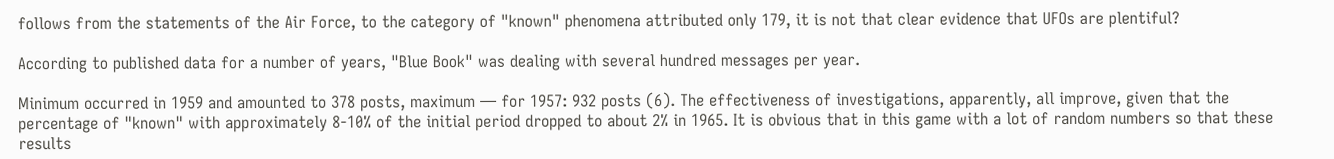follows from the statements of the Air Force, to the category of "known" phenomena attributed only 179, it is not that clear evidence that UFOs are plentiful?

According to published data for a number of years, "Blue Book" was dealing with several hundred messages per year.

Minimum occurred in 1959 and amounted to 378 posts, maximum — for 1957: 932 posts (6). The effectiveness of investigations, apparently, all improve, given that the percentage of "known" with approximately 8-10% of the initial period dropped to about 2% in 1965. It is obvious that in this game with a lot of random numbers so that these results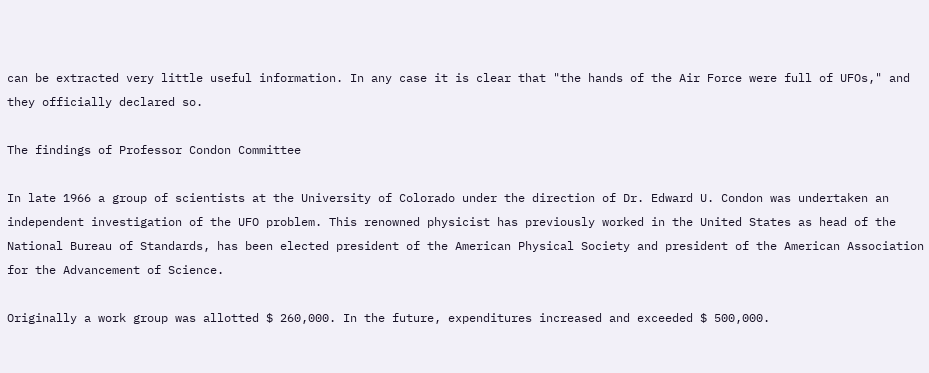can be extracted very little useful information. In any case it is clear that "the hands of the Air Force were full of UFOs," and they officially declared so.

The findings of Professor Condon Committee

In late 1966 a group of scientists at the University of Colorado under the direction of Dr. Edward U. Condon was undertaken an independent investigation of the UFO problem. This renowned physicist has previously worked in the United States as head of the National Bureau of Standards, has been elected president of the American Physical Society and president of the American Association for the Advancement of Science.

Originally a work group was allotted $ 260,000. In the future, expenditures increased and exceeded $ 500,000.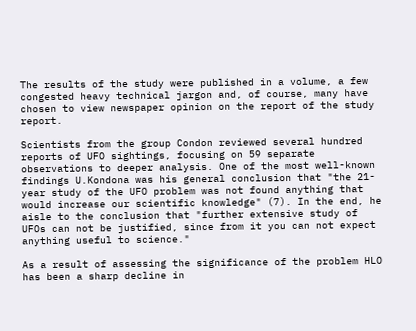The results of the study were published in a volume, a few congested heavy technical jargon and, of course, many have chosen to view newspaper opinion on the report of the study report.

Scientists from the group Condon reviewed several hundred reports of UFO sightings, focusing on 59 separate observations to deeper analysis. One of the most well-known findings U.Kondona was his general conclusion that "the 21-year study of the UFO problem was not found anything that would increase our scientific knowledge" (7). In the end, he aisle to the conclusion that "further extensive study of UFOs can not be justified, since from it you can not expect anything useful to science."

As a result of assessing the significance of the problem HLO has been a sharp decline in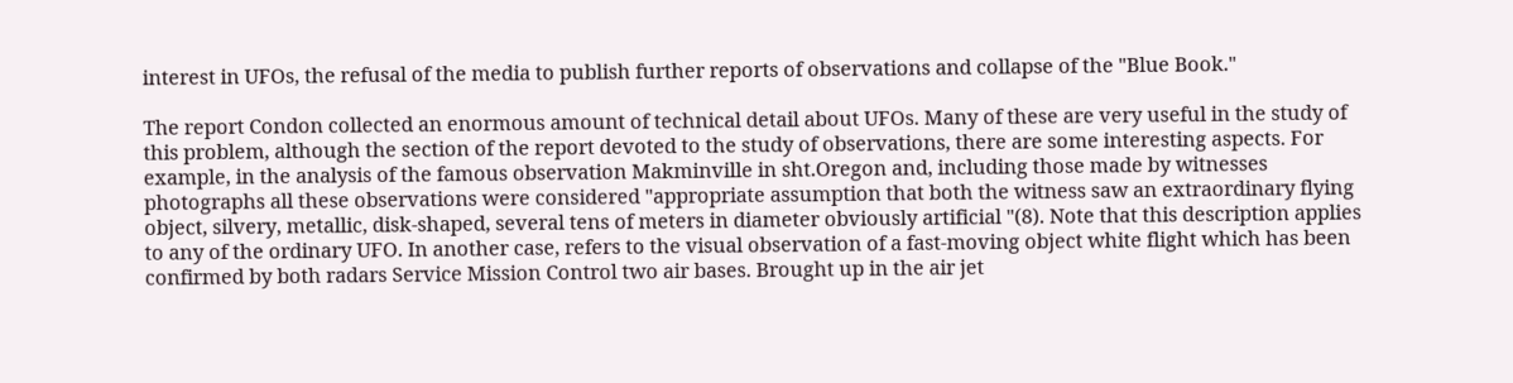interest in UFOs, the refusal of the media to publish further reports of observations and collapse of the "Blue Book."

The report Condon collected an enormous amount of technical detail about UFOs. Many of these are very useful in the study of this problem, although the section of the report devoted to the study of observations, there are some interesting aspects. For example, in the analysis of the famous observation Makminville in sht.Oregon and, including those made by witnesses photographs all these observations were considered "appropriate assumption that both the witness saw an extraordinary flying object, silvery, metallic, disk-shaped, several tens of meters in diameter obviously artificial "(8). Note that this description applies to any of the ordinary UFO. In another case, refers to the visual observation of a fast-moving object white flight which has been confirmed by both radars Service Mission Control two air bases. Brought up in the air jet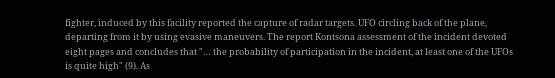fighter, induced by this facility reported the capture of radar targets. UFO circling back of the plane, departing from it by using evasive maneuvers. The report Kontsona assessment of the incident devoted eight pages and concludes that "… the probability of participation in the incident, at least one of the UFOs is quite high" (9). As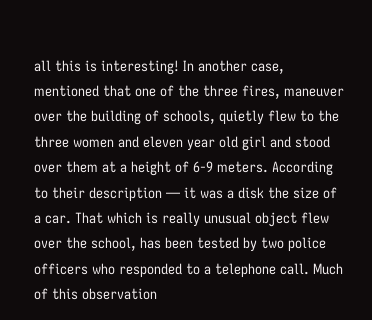all this is interesting! In another case, mentioned that one of the three fires, maneuver over the building of schools, quietly flew to the three women and eleven year old girl and stood over them at a height of 6-9 meters. According to their description — it was a disk the size of a car. That which is really unusual object flew over the school, has been tested by two police officers who responded to a telephone call. Much of this observation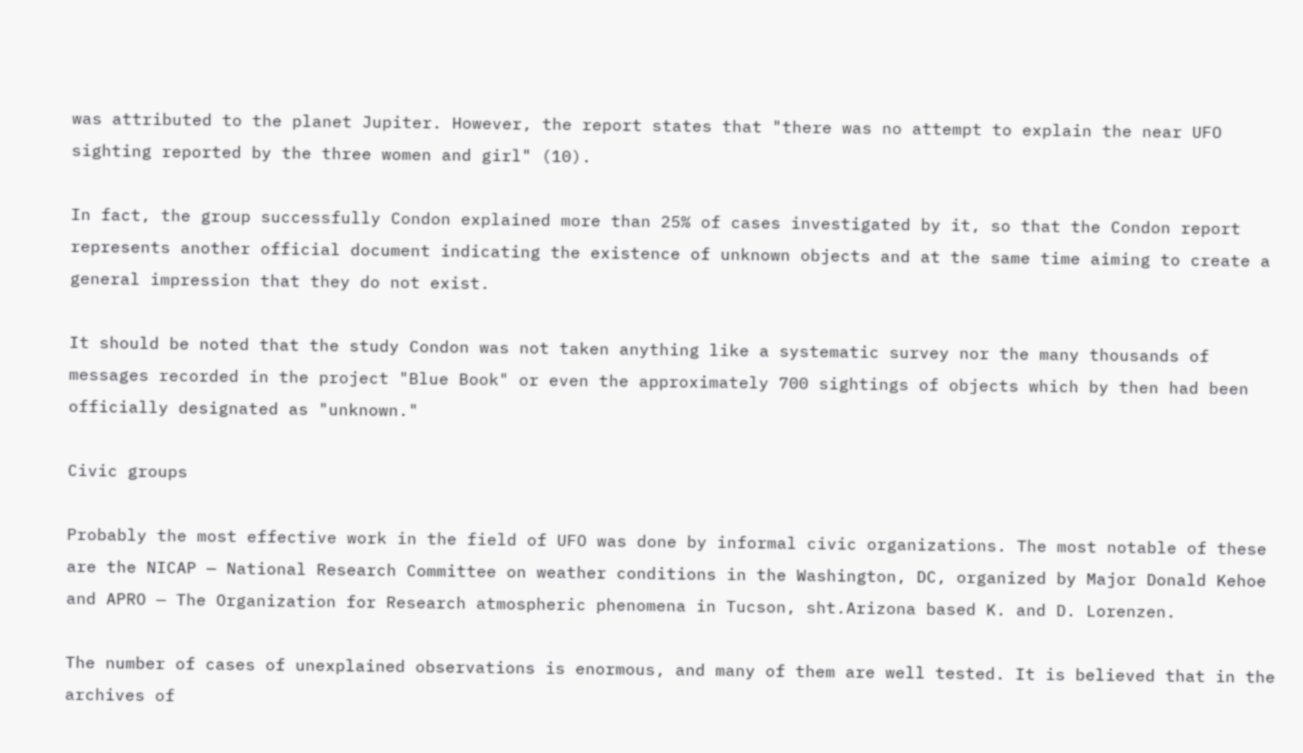was attributed to the planet Jupiter. However, the report states that "there was no attempt to explain the near UFO sighting reported by the three women and girl" (10).

In fact, the group successfully Condon explained more than 25% of cases investigated by it, so that the Condon report represents another official document indicating the existence of unknown objects and at the same time aiming to create a general impression that they do not exist.

It should be noted that the study Condon was not taken anything like a systematic survey nor the many thousands of messages recorded in the project "Blue Book" or even the approximately 700 sightings of objects which by then had been officially designated as "unknown."

Civic groups

Probably the most effective work in the field of UFO was done by informal civic organizations. The most notable of these are the NICAP — National Research Committee on weather conditions in the Washington, DC, organized by Major Donald Kehoe and APRO — The Organization for Research atmospheric phenomena in Tucson, sht.Arizona based K. and D. Lorenzen.

The number of cases of unexplained observations is enormous, and many of them are well tested. It is believed that in the archives of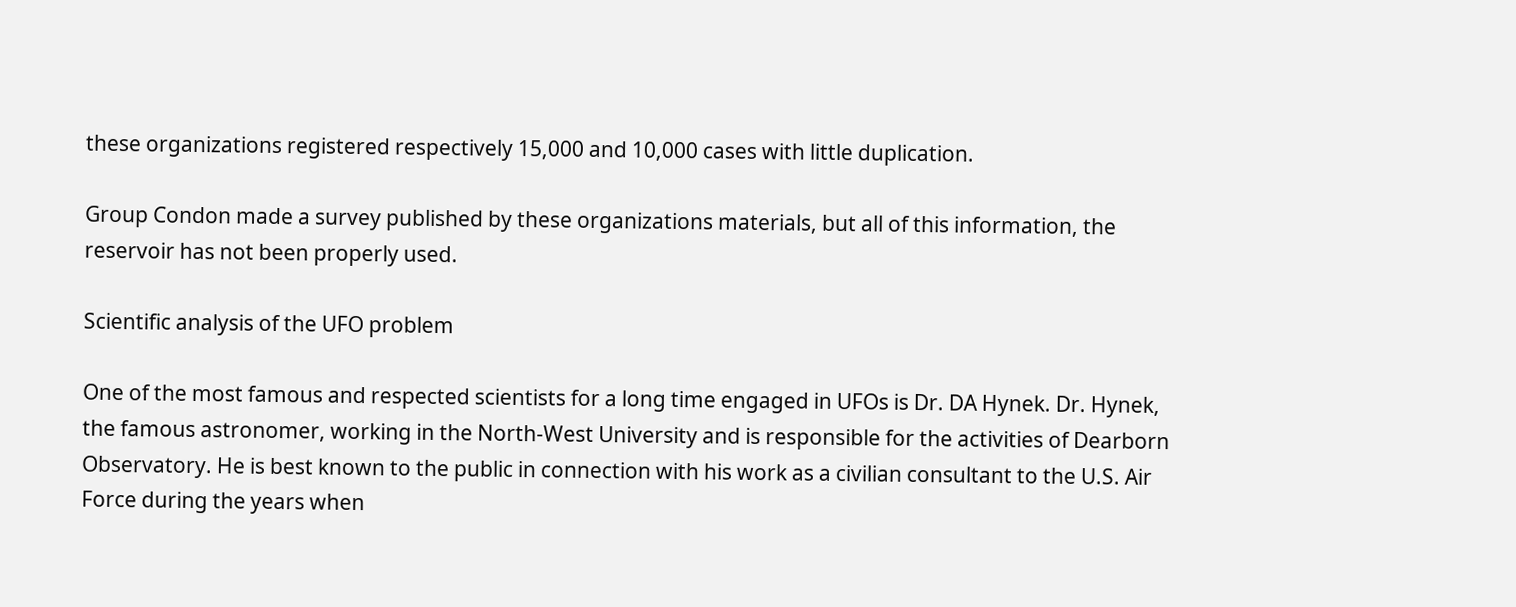these organizations registered respectively 15,000 and 10,000 cases with little duplication.

Group Condon made a survey published by these organizations materials, but all of this information, the reservoir has not been properly used.

Scientific analysis of the UFO problem

One of the most famous and respected scientists for a long time engaged in UFOs is Dr. DA Hynek. Dr. Hynek, the famous astronomer, working in the North-West University and is responsible for the activities of Dearborn Observatory. He is best known to the public in connection with his work as a civilian consultant to the U.S. Air Force during the years when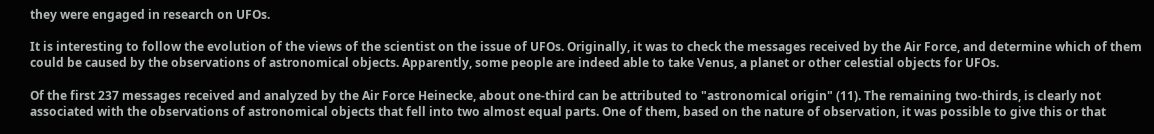they were engaged in research on UFOs.

It is interesting to follow the evolution of the views of the scientist on the issue of UFOs. Originally, it was to check the messages received by the Air Force, and determine which of them could be caused by the observations of astronomical objects. Apparently, some people are indeed able to take Venus, a planet or other celestial objects for UFOs.

Of the first 237 messages received and analyzed by the Air Force Heinecke, about one-third can be attributed to "astronomical origin" (11). The remaining two-thirds, is clearly not associated with the observations of astronomical objects that fell into two almost equal parts. One of them, based on the nature of observation, it was possible to give this or that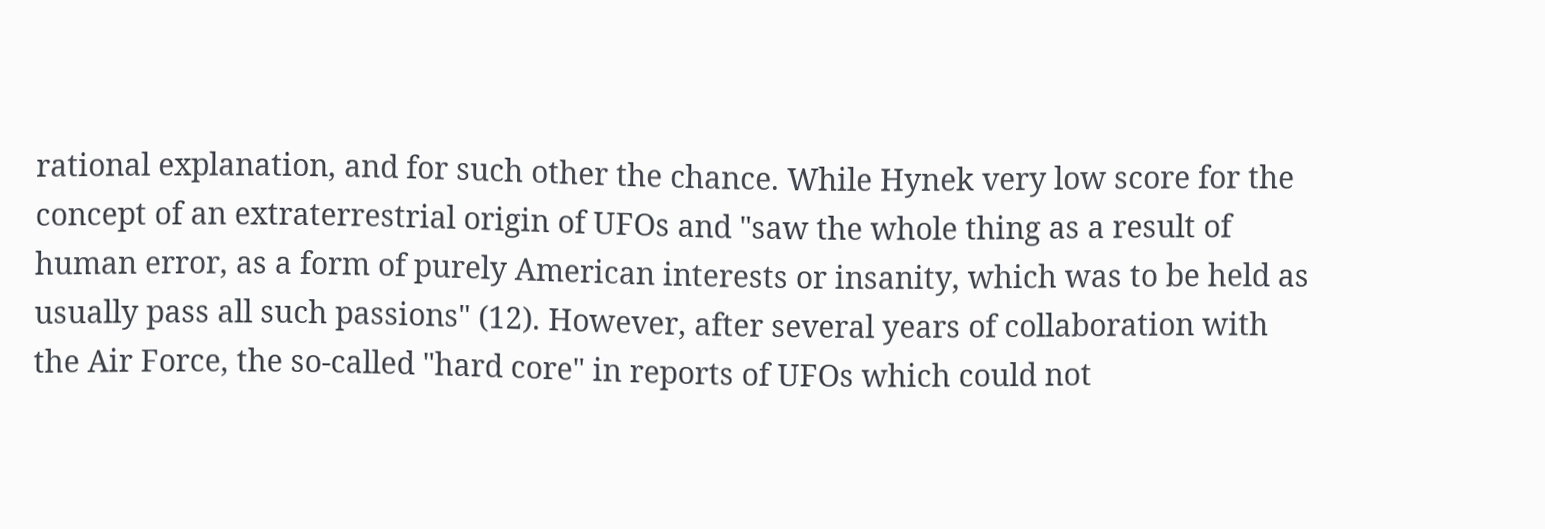rational explanation, and for such other the chance. While Hynek very low score for the concept of an extraterrestrial origin of UFOs and "saw the whole thing as a result of human error, as a form of purely American interests or insanity, which was to be held as usually pass all such passions" (12). However, after several years of collaboration with the Air Force, the so-called "hard core" in reports of UFOs which could not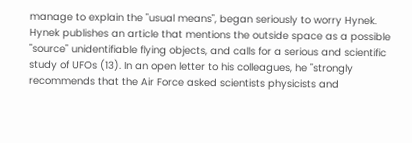manage to explain the "usual means", began seriously to worry Hynek. Hynek publishes an article that mentions the outside space as a possible "source" unidentifiable flying objects, and calls for a serious and scientific study of UFOs (13). In an open letter to his colleagues, he "strongly recommends that the Air Force asked scientists physicists and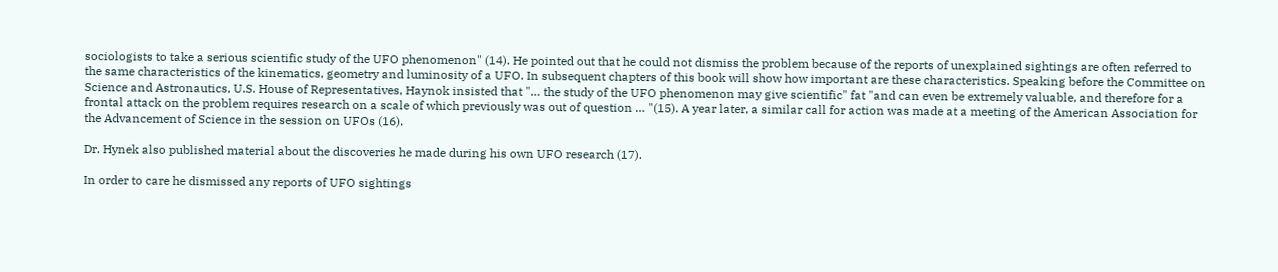sociologists to take a serious scientific study of the UFO phenomenon" (14). He pointed out that he could not dismiss the problem because of the reports of unexplained sightings are often referred to the same characteristics of the kinematics, geometry and luminosity of a UFO. In subsequent chapters of this book will show how important are these characteristics. Speaking before the Committee on Science and Astronautics, U.S. House of Representatives, Haynok insisted that "… the study of the UFO phenomenon may give scientific" fat "and can even be extremely valuable, and therefore for a frontal attack on the problem requires research on a scale of which previously was out of question … "(15). A year later, a similar call for action was made at a meeting of the American Association for the Advancement of Science in the session on UFOs (16).

Dr. Hynek also published material about the discoveries he made during his own UFO research (17).

In order to care he dismissed any reports of UFO sightings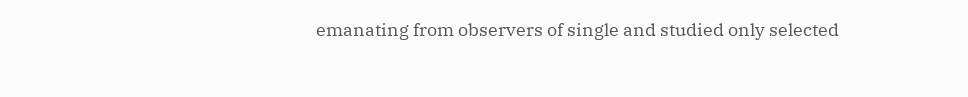emanating from observers of single and studied only selected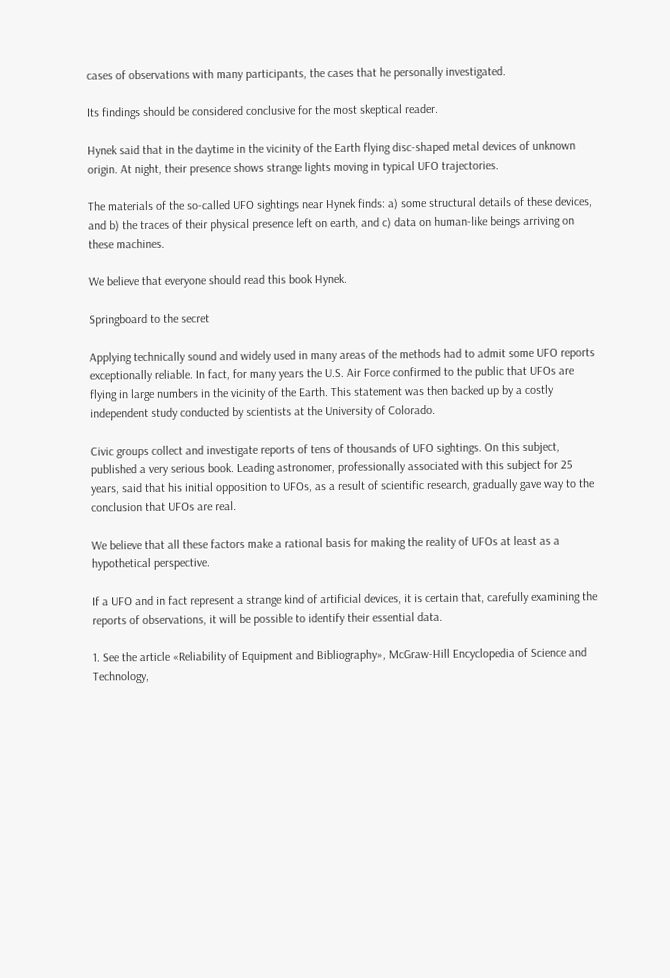cases of observations with many participants, the cases that he personally investigated.

Its findings should be considered conclusive for the most skeptical reader.

Hynek said that in the daytime in the vicinity of the Earth flying disc-shaped metal devices of unknown origin. At night, their presence shows strange lights moving in typical UFO trajectories.

The materials of the so-called UFO sightings near Hynek finds: a) some structural details of these devices, and b) the traces of their physical presence left on earth, and c) data on human-like beings arriving on these machines.

We believe that everyone should read this book Hynek.

Springboard to the secret

Applying technically sound and widely used in many areas of the methods had to admit some UFO reports exceptionally reliable. In fact, for many years the U.S. Air Force confirmed to the public that UFOs are flying in large numbers in the vicinity of the Earth. This statement was then backed up by a costly independent study conducted by scientists at the University of Colorado.

Civic groups collect and investigate reports of tens of thousands of UFO sightings. On this subject, published a very serious book. Leading astronomer, professionally associated with this subject for 25 years, said that his initial opposition to UFOs, as a result of scientific research, gradually gave way to the conclusion that UFOs are real.

We believe that all these factors make a rational basis for making the reality of UFOs at least as a hypothetical perspective.

If a UFO and in fact represent a strange kind of artificial devices, it is certain that, carefully examining the reports of observations, it will be possible to identify their essential data.

1. See the article «Reliability of Equipment and Bibliography», McGraw-Hill Encyclopedia of Science and Technology,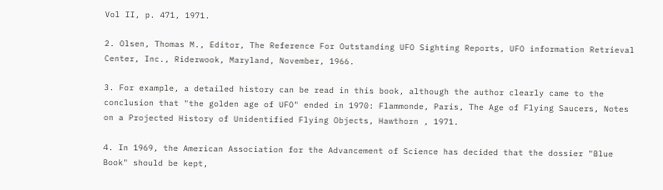Vol II, p. 471, 1971.

2. Olsen, Thomas M., Editor, The Reference For Outstanding UFO Sighting Reports, UFO information Retrieval Center, Inc., Riderwook, Maryland, November, 1966.

3. For example, a detailed history can be read in this book, although the author clearly came to the conclusion that "the golden age of UFO" ended in 1970: Flammonde, Paris, The Age of Flying Saucers, Notes on a Projected History of Unidentified Flying Objects, Hawthorn , 1971.

4. In 1969, the American Association for the Advancement of Science has decided that the dossier "Blue Book" should be kept,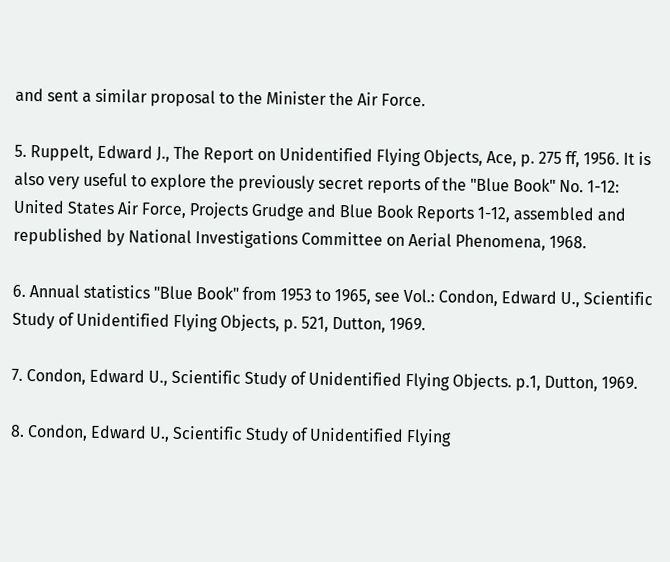and sent a similar proposal to the Minister the Air Force.

5. Ruppelt, Edward J., The Report on Unidentified Flying Objects, Ace, p. 275 ff, 1956. It is also very useful to explore the previously secret reports of the "Blue Book" No. 1-12: United States Air Force, Projects Grudge and Blue Book Reports 1-12, assembled and republished by National Investigations Committee on Aerial Phenomena, 1968.

6. Annual statistics "Blue Book" from 1953 to 1965, see Vol.: Condon, Edward U., Scientific Study of Unidentified Flying Objects, p. 521, Dutton, 1969.

7. Condon, Edward U., Scientific Study of Unidentified Flying Objects. p.1, Dutton, 1969.

8. Condon, Edward U., Scientific Study of Unidentified Flying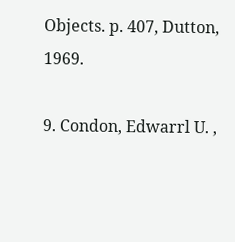Objects. p. 407, Dutton, 1969.

9. Condon, Edwarrl U. ,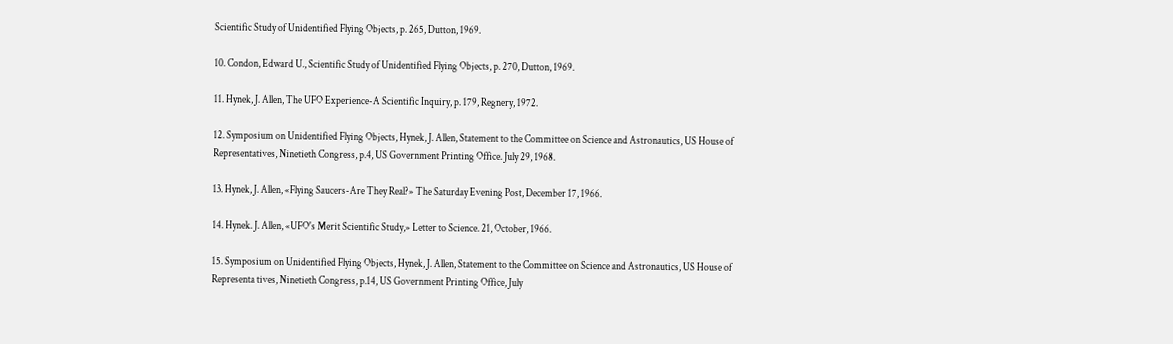Scientific Study of Unidentified Flying Objects, p. 265, Dutton, 1969.

10. Condon, Edward U., Scientific Study of Unidentified Flying Objects, p. 270, Dutton, 1969.

11. Hynek, J. Allen, The UFO Experience-A Scientific Inquiry, p. 179, Regnery, 1972.

12. Symposium on Unidentified Flying Objects, Hynek, J. Allen, Statement to the Committee on Science and Astronautics, US House of Representatives, Ninetieth Congress, p.4, US Government Printing Office. July 29, 1968.

13. Hynek, J. Allen, «Flying Saucers-Are They Real?» The Saturday Evening Post, December 17, 1966.

14. Hynek. J. Allen, «UFO's Merit Scientific Study,» Letter to Science. 21, October, 1966.

15. Symposium on Unidentified Flying Objects, Hynek, J. Allen, Statement to the Committee on Science and Astronautics, US House of Representa tives, Ninetieth Congress, p.14, US Government Printing Office, July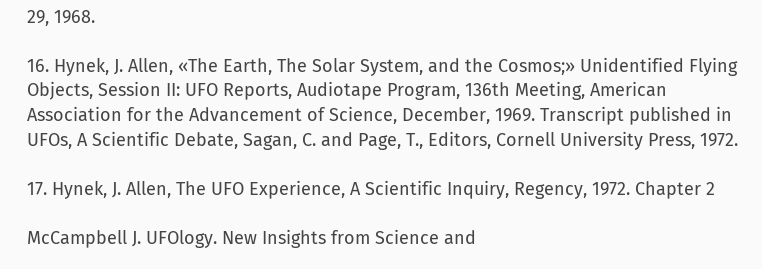29, 1968.

16. Hynek, J. Allen, «The Earth, The Solar System, and the Cosmos;» Unidentified Flying Objects, Session II: UFO Reports, Audiotape Program, 136th Meeting, American Association for the Advancement of Science, December, 1969. Transcript published in UFOs, A Scientific Debate, Sagan, C. and Page, T., Editors, Cornell University Press, 1972.

17. Hynek, J. Allen, The UFO Experience, A Scientific Inquiry, Regency, 1972. Chapter 2

McCampbell J. UFOlogy. New Insights from Science and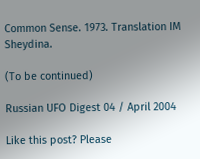Common Sense. 1973. Translation IM Sheydina.

(To be continued)

Russian UFO Digest 04 / April 2004

Like this post? Please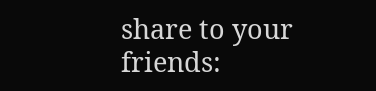share to your friends: